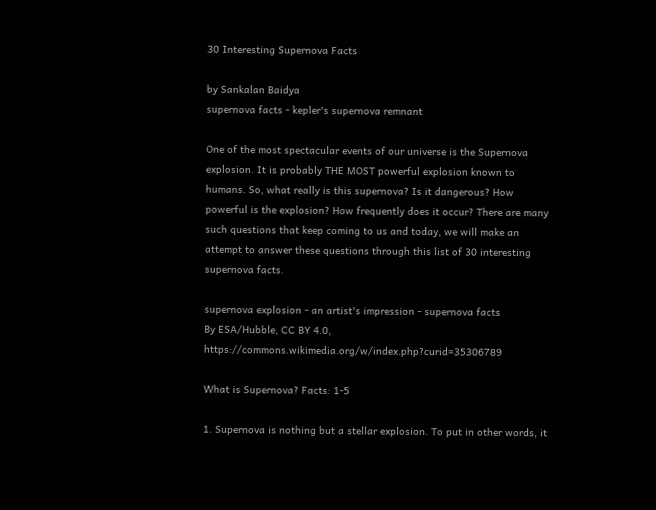30 Interesting Supernova Facts

by Sankalan Baidya
supernova facts - kepler's supernova remnant

One of the most spectacular events of our universe is the Supernova explosion. It is probably THE MOST powerful explosion known to humans. So, what really is this supernova? Is it dangerous? How powerful is the explosion? How frequently does it occur? There are many such questions that keep coming to us and today, we will make an attempt to answer these questions through this list of 30 interesting supernova facts.

supernova explosion - an artist's impression - supernova facts
By ESA/Hubble, CC BY 4.0, https://commons.wikimedia.org/w/index.php?curid=35306789

What is Supernova? Facts: 1-5

1. Supernova is nothing but a stellar explosion. To put in other words, it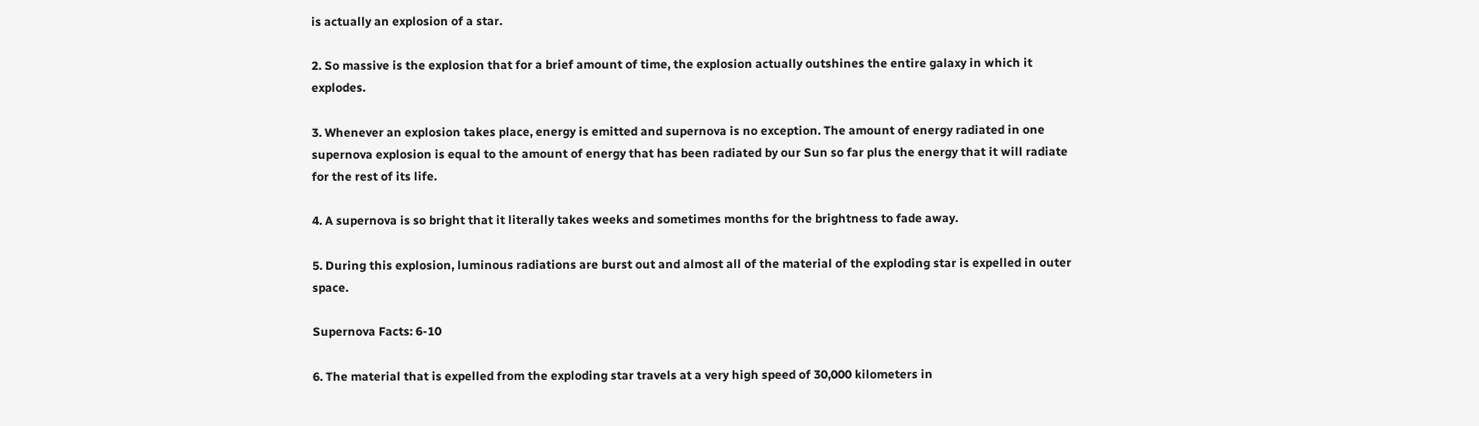is actually an explosion of a star.

2. So massive is the explosion that for a brief amount of time, the explosion actually outshines the entire galaxy in which it explodes.

3. Whenever an explosion takes place, energy is emitted and supernova is no exception. The amount of energy radiated in one supernova explosion is equal to the amount of energy that has been radiated by our Sun so far plus the energy that it will radiate for the rest of its life.

4. A supernova is so bright that it literally takes weeks and sometimes months for the brightness to fade away.

5. During this explosion, luminous radiations are burst out and almost all of the material of the exploding star is expelled in outer space.

Supernova Facts: 6-10

6. The material that is expelled from the exploding star travels at a very high speed of 30,000 kilometers in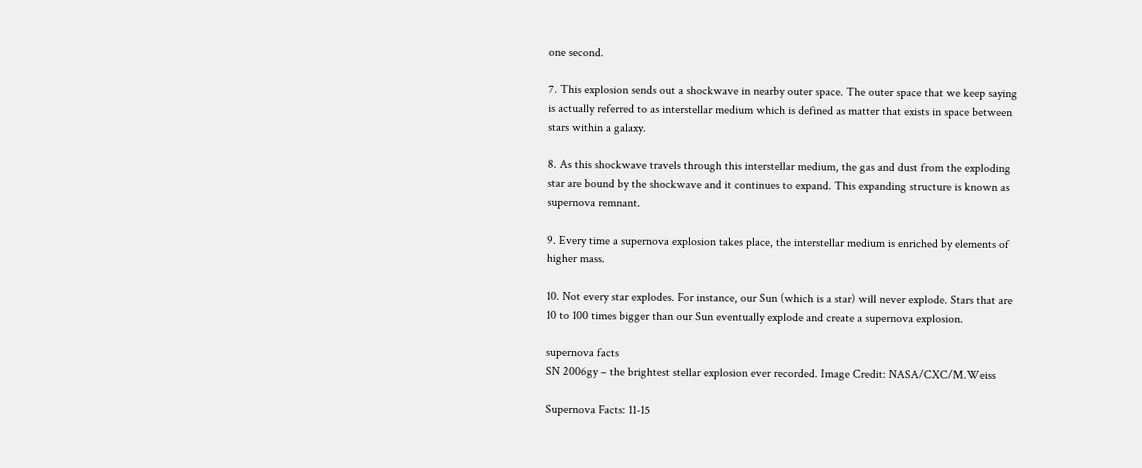one second.

7. This explosion sends out a shockwave in nearby outer space. The outer space that we keep saying is actually referred to as interstellar medium which is defined as matter that exists in space between stars within a galaxy.

8. As this shockwave travels through this interstellar medium, the gas and dust from the exploding star are bound by the shockwave and it continues to expand. This expanding structure is known as supernova remnant.

9. Every time a supernova explosion takes place, the interstellar medium is enriched by elements of higher mass.

10. Not every star explodes. For instance, our Sun (which is a star) will never explode. Stars that are 10 to 100 times bigger than our Sun eventually explode and create a supernova explosion.

supernova facts
SN 2006gy – the brightest stellar explosion ever recorded. Image Credit: NASA/CXC/M.Weiss

Supernova Facts: 11-15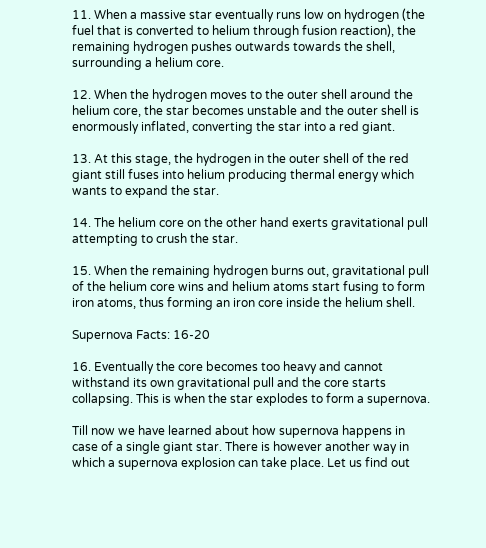11. When a massive star eventually runs low on hydrogen (the fuel that is converted to helium through fusion reaction), the remaining hydrogen pushes outwards towards the shell, surrounding a helium core.

12. When the hydrogen moves to the outer shell around the helium core, the star becomes unstable and the outer shell is enormously inflated, converting the star into a red giant.

13. At this stage, the hydrogen in the outer shell of the red giant still fuses into helium producing thermal energy which wants to expand the star.

14. The helium core on the other hand exerts gravitational pull attempting to crush the star.

15. When the remaining hydrogen burns out, gravitational pull of the helium core wins and helium atoms start fusing to form iron atoms, thus forming an iron core inside the helium shell.

Supernova Facts: 16-20

16. Eventually the core becomes too heavy and cannot withstand its own gravitational pull and the core starts collapsing. This is when the star explodes to form a supernova.

Till now we have learned about how supernova happens in case of a single giant star. There is however another way in which a supernova explosion can take place. Let us find out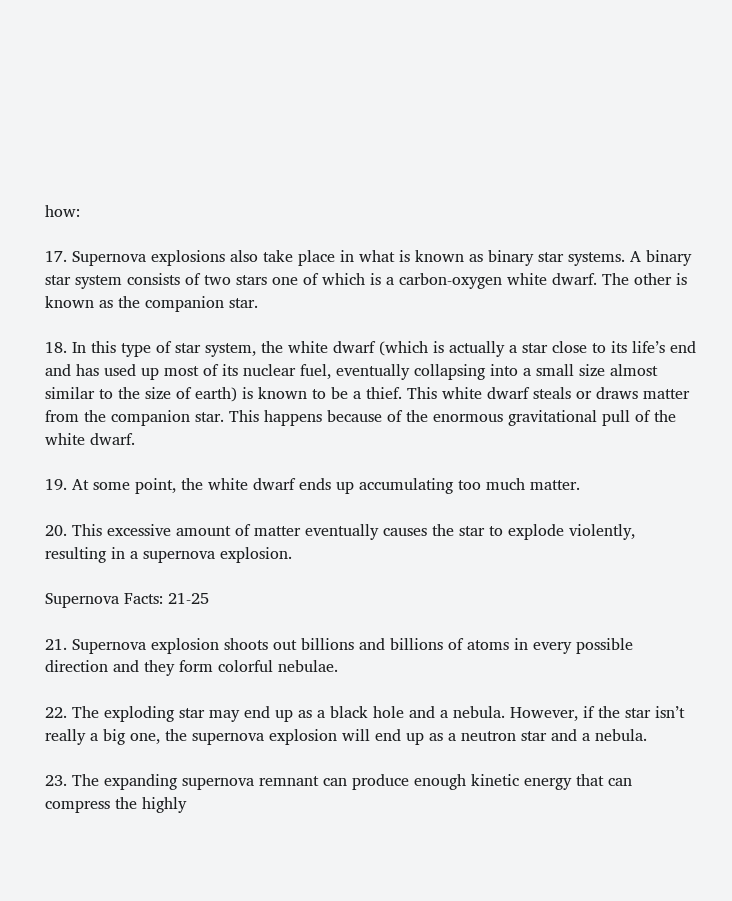how:

17. Supernova explosions also take place in what is known as binary star systems. A binary star system consists of two stars one of which is a carbon-oxygen white dwarf. The other is known as the companion star.

18. In this type of star system, the white dwarf (which is actually a star close to its life’s end and has used up most of its nuclear fuel, eventually collapsing into a small size almost similar to the size of earth) is known to be a thief. This white dwarf steals or draws matter from the companion star. This happens because of the enormous gravitational pull of the white dwarf.

19. At some point, the white dwarf ends up accumulating too much matter.

20. This excessive amount of matter eventually causes the star to explode violently, resulting in a supernova explosion.

Supernova Facts: 21-25

21. Supernova explosion shoots out billions and billions of atoms in every possible direction and they form colorful nebulae.

22. The exploding star may end up as a black hole and a nebula. However, if the star isn’t really a big one, the supernova explosion will end up as a neutron star and a nebula.

23. The expanding supernova remnant can produce enough kinetic energy that can compress the highly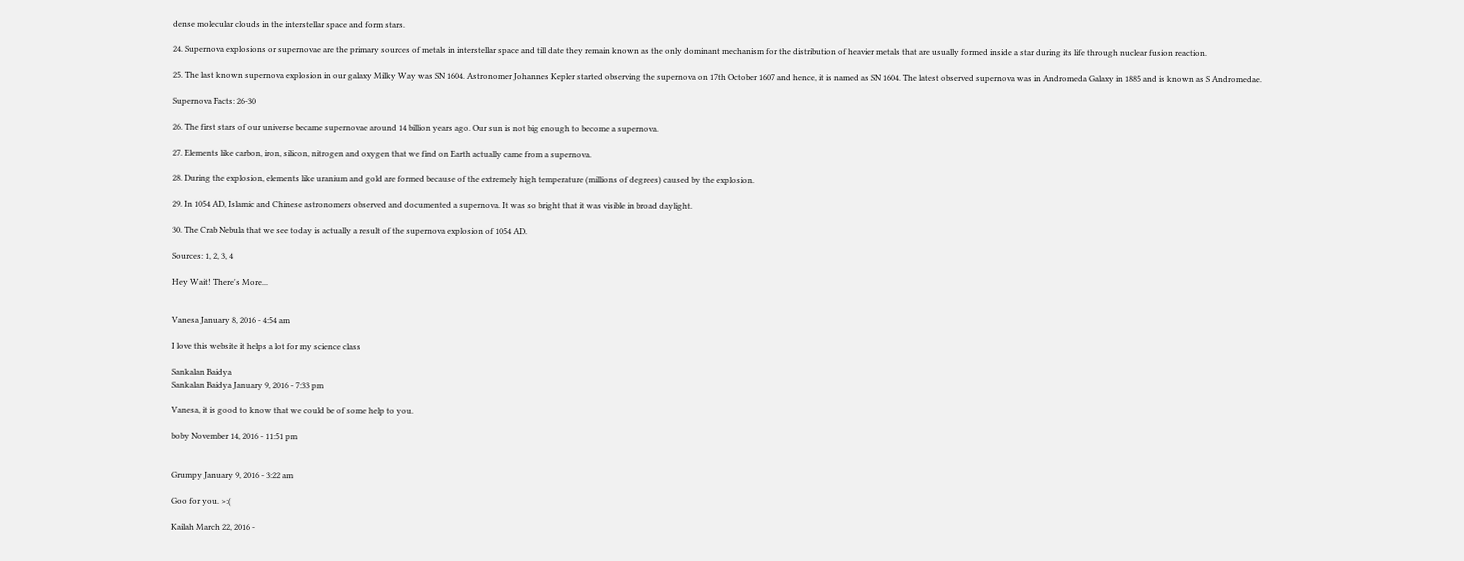dense molecular clouds in the interstellar space and form stars.

24. Supernova explosions or supernovae are the primary sources of metals in interstellar space and till date they remain known as the only dominant mechanism for the distribution of heavier metals that are usually formed inside a star during its life through nuclear fusion reaction.

25. The last known supernova explosion in our galaxy Milky Way was SN 1604. Astronomer Johannes Kepler started observing the supernova on 17th October 1607 and hence, it is named as SN 1604. The latest observed supernova was in Andromeda Galaxy in 1885 and is known as S Andromedae.

Supernova Facts: 26-30

26. The first stars of our universe became supernovae around 14 billion years ago. Our sun is not big enough to become a supernova.

27. Elements like carbon, iron, silicon, nitrogen and oxygen that we find on Earth actually came from a supernova.

28. During the explosion, elements like uranium and gold are formed because of the extremely high temperature (millions of degrees) caused by the explosion.

29. In 1054 AD, Islamic and Chinese astronomers observed and documented a supernova. It was so bright that it was visible in broad daylight.

30. The Crab Nebula that we see today is actually a result of the supernova explosion of 1054 AD.

Sources: 1, 2, 3, 4

Hey Wait! There's More...


Vanesa January 8, 2016 - 4:54 am

I love this website it helps a lot for my science class

Sankalan Baidya
Sankalan Baidya January 9, 2016 - 7:33 pm

Vanesa, it is good to know that we could be of some help to you.

boby November 14, 2016 - 11:51 pm


Grumpy January 9, 2016 - 3:22 am

Goo for you. >:(

Kailah March 22, 2016 -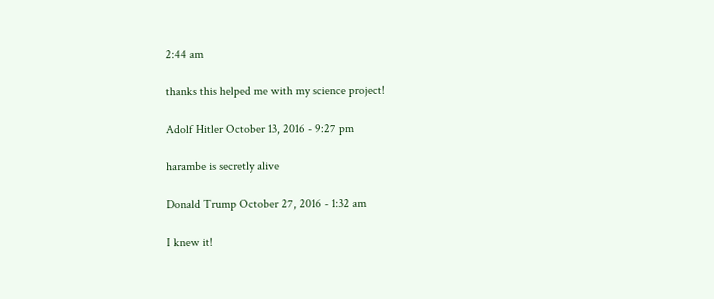2:44 am

thanks this helped me with my science project!

Adolf Hitler October 13, 2016 - 9:27 pm

harambe is secretly alive

Donald Trump October 27, 2016 - 1:32 am

I knew it!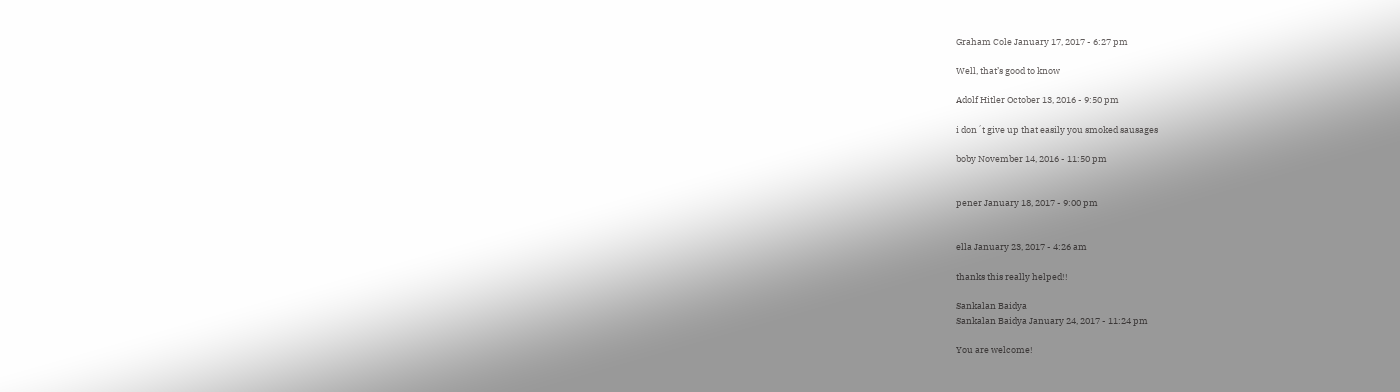Graham Cole January 17, 2017 - 6:27 pm

Well, that’s good to know

Adolf Hitler October 13, 2016 - 9:50 pm

i don´t give up that easily you smoked sausages

boby November 14, 2016 - 11:50 pm


pener January 18, 2017 - 9:00 pm


ella January 23, 2017 - 4:26 am

thanks this really helped!!

Sankalan Baidya
Sankalan Baidya January 24, 2017 - 11:24 pm

You are welcome!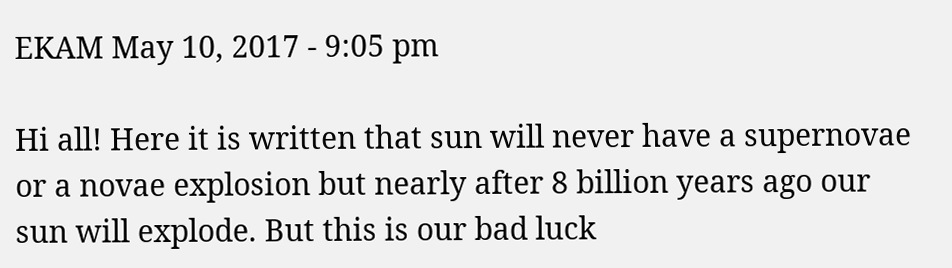EKAM May 10, 2017 - 9:05 pm

Hi all! Here it is written that sun will never have a supernovae or a novae explosion but nearly after 8 billion years ago our sun will explode. But this is our bad luck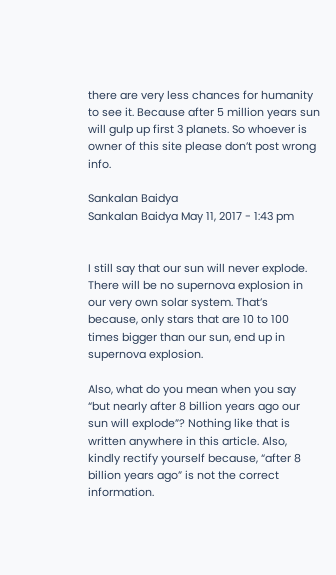there are very less chances for humanity to see it. Because after 5 million years sun will gulp up first 3 planets. So whoever is owner of this site please don’t post wrong info.

Sankalan Baidya
Sankalan Baidya May 11, 2017 - 1:43 pm


I still say that our sun will never explode. There will be no supernova explosion in our very own solar system. That’s because, only stars that are 10 to 100 times bigger than our sun, end up in supernova explosion.

Also, what do you mean when you say “but nearly after 8 billion years ago our sun will explode”? Nothing like that is written anywhere in this article. Also, kindly rectify yourself because, “after 8 billion years ago” is not the correct information.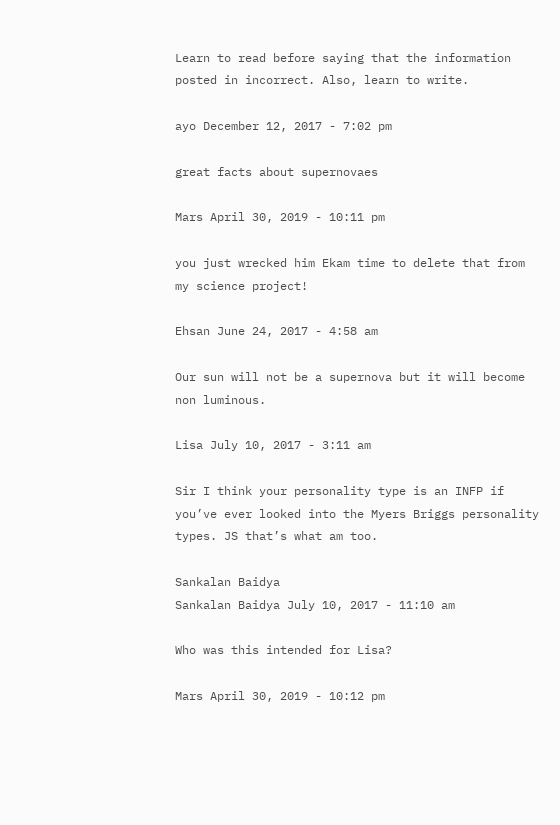Learn to read before saying that the information posted in incorrect. Also, learn to write.

ayo December 12, 2017 - 7:02 pm

great facts about supernovaes

Mars April 30, 2019 - 10:11 pm

you just wrecked him Ekam time to delete that from my science project!

Ehsan June 24, 2017 - 4:58 am

Our sun will not be a supernova but it will become non luminous.

Lisa July 10, 2017 - 3:11 am

Sir I think your personality type is an INFP if you’ve ever looked into the Myers Briggs personality types. JS that’s what am too.

Sankalan Baidya
Sankalan Baidya July 10, 2017 - 11:10 am

Who was this intended for Lisa?

Mars April 30, 2019 - 10:12 pm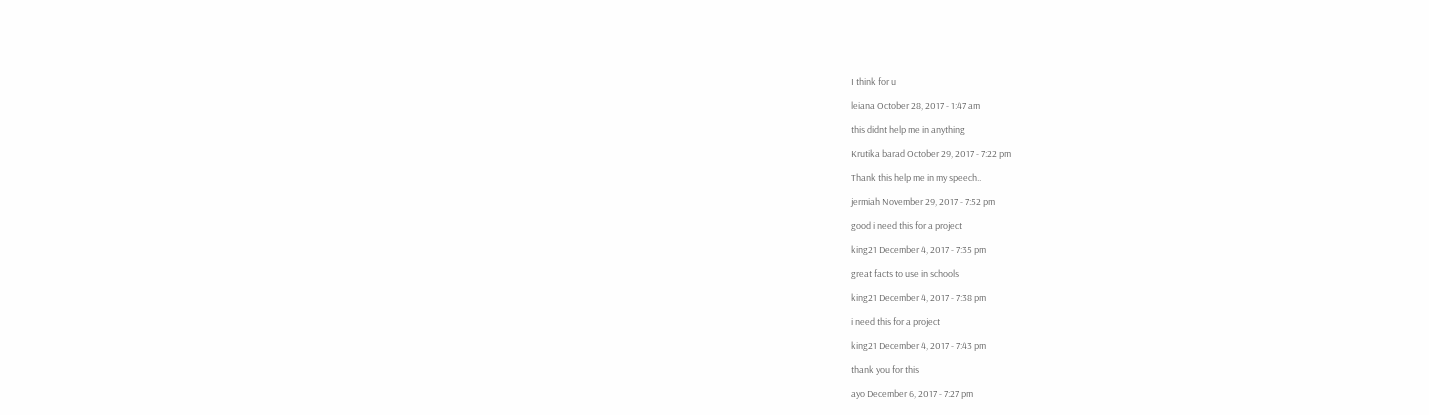I think for u

leiana October 28, 2017 - 1:47 am

this didnt help me in anything

Krutika barad October 29, 2017 - 7:22 pm

Thank this help me in my speech..

jermiah November 29, 2017 - 7:52 pm

good i need this for a project

king21 December 4, 2017 - 7:35 pm

great facts to use in schools

king21 December 4, 2017 - 7:38 pm

i need this for a project

king21 December 4, 2017 - 7:43 pm

thank you for this

ayo December 6, 2017 - 7:27 pm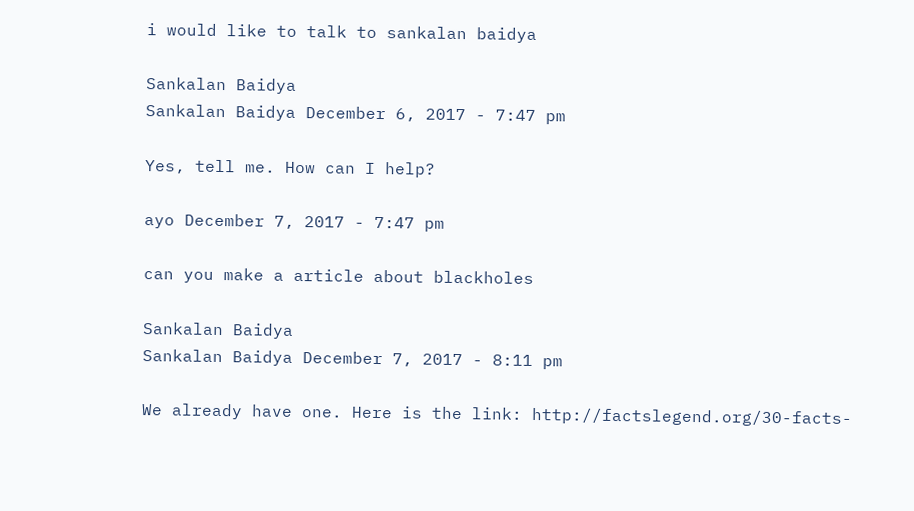i would like to talk to sankalan baidya

Sankalan Baidya
Sankalan Baidya December 6, 2017 - 7:47 pm

Yes, tell me. How can I help?

ayo December 7, 2017 - 7:47 pm

can you make a article about blackholes

Sankalan Baidya
Sankalan Baidya December 7, 2017 - 8:11 pm

We already have one. Here is the link: http://factslegend.org/30-facts-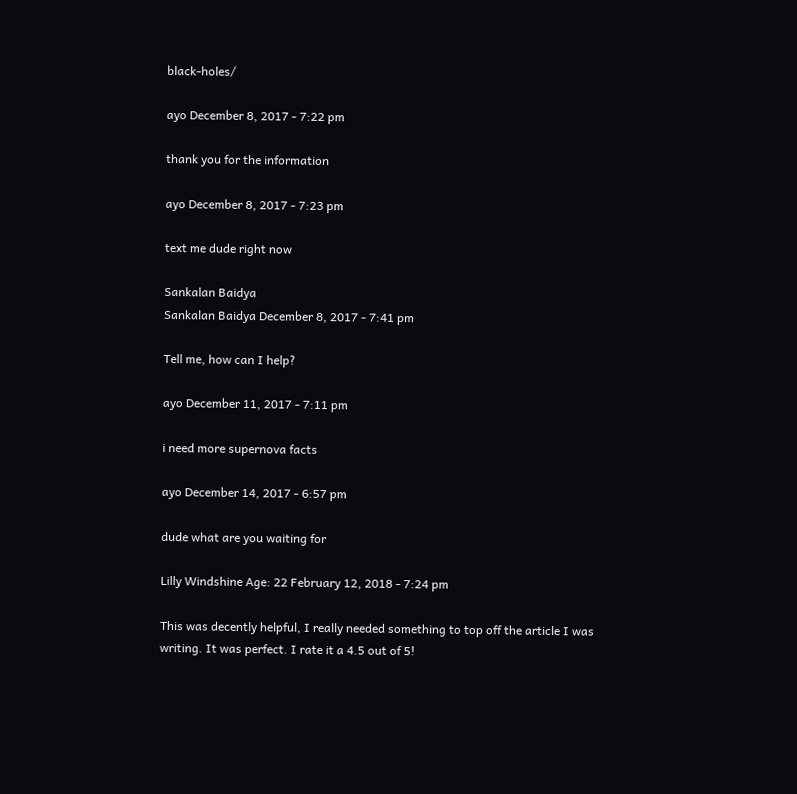black-holes/

ayo December 8, 2017 - 7:22 pm

thank you for the information

ayo December 8, 2017 - 7:23 pm

text me dude right now

Sankalan Baidya
Sankalan Baidya December 8, 2017 - 7:41 pm

Tell me, how can I help?

ayo December 11, 2017 - 7:11 pm

i need more supernova facts

ayo December 14, 2017 - 6:57 pm

dude what are you waiting for

Lilly Windshine Age: 22 February 12, 2018 - 7:24 pm

This was decently helpful, I really needed something to top off the article I was writing. It was perfect. I rate it a 4.5 out of 5!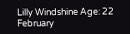Lilly Windshine Age: 22 February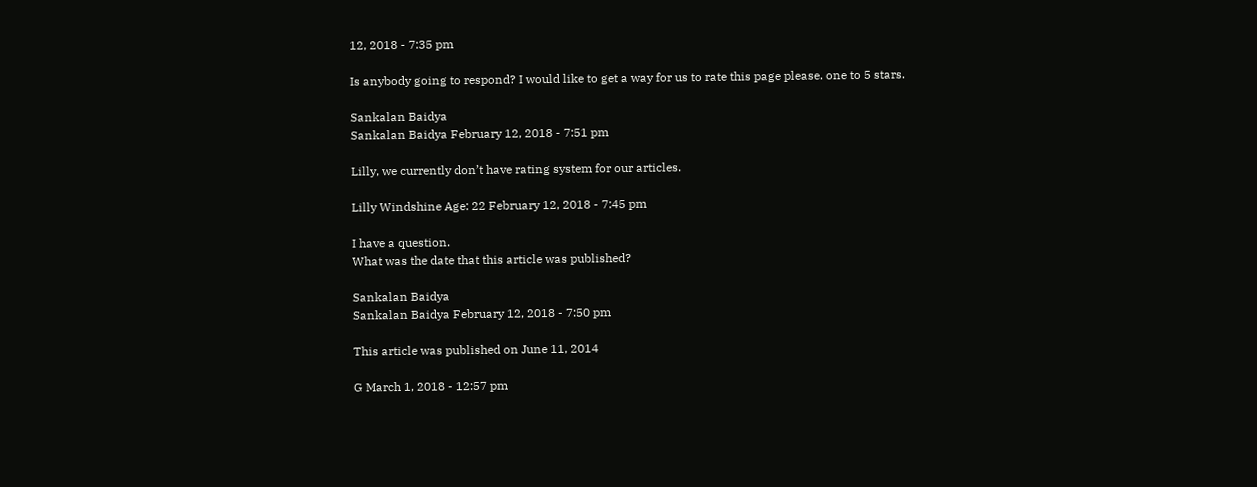12, 2018 - 7:35 pm

Is anybody going to respond? I would like to get a way for us to rate this page please. one to 5 stars.

Sankalan Baidya
Sankalan Baidya February 12, 2018 - 7:51 pm

Lilly, we currently don’t have rating system for our articles.

Lilly Windshine Age: 22 February 12, 2018 - 7:45 pm

I have a question.
What was the date that this article was published?

Sankalan Baidya
Sankalan Baidya February 12, 2018 - 7:50 pm

This article was published on June 11, 2014

G March 1, 2018 - 12:57 pm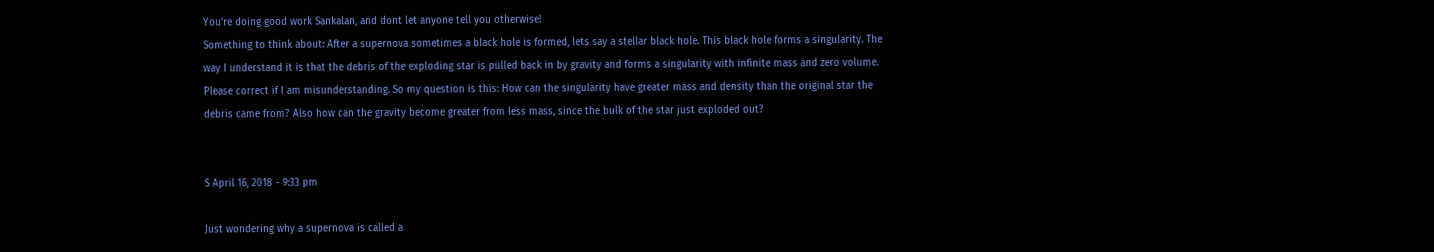You’re doing good work Sankalan, and dont let anyone tell you otherwise!
Something to think about: After a supernova sometimes a black hole is formed, lets say a stellar black hole. This black hole forms a singularity. The way I understand it is that the debris of the exploding star is pulled back in by gravity and forms a singularity with infinite mass and zero volume. Please correct if I am misunderstanding. So my question is this: How can the singularity have greater mass and density than the original star the debris came from? Also how can the gravity become greater from less mass, since the bulk of the star just exploded out?


S April 16, 2018 - 9:33 pm

Just wondering why a supernova is called a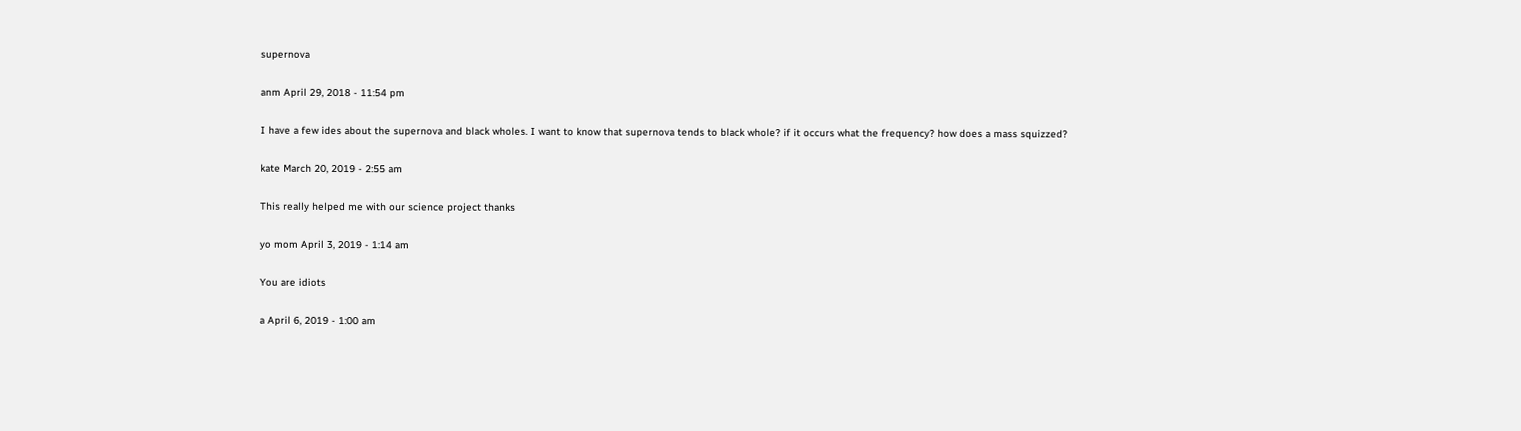supernova

anm April 29, 2018 - 11:54 pm

I have a few ides about the supernova and black wholes. I want to know that supernova tends to black whole? if it occurs what the frequency? how does a mass squizzed?

kate March 20, 2019 - 2:55 am

This really helped me with our science project thanks

yo mom April 3, 2019 - 1:14 am

You are idiots

a April 6, 2019 - 1:00 am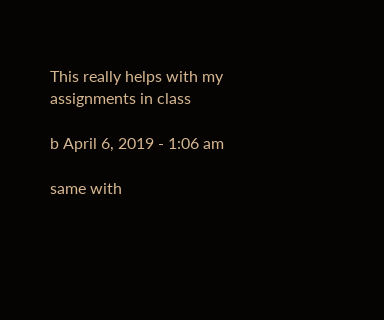This really helps with my assignments in class

b April 6, 2019 - 1:06 am

same with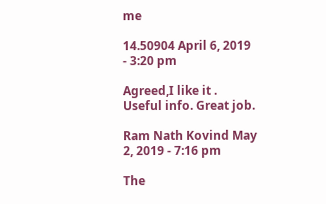me

14.50904 April 6, 2019 - 3:20 pm

Agreed,I like it . Useful info. Great job.

Ram Nath Kovind May 2, 2019 - 7:16 pm

The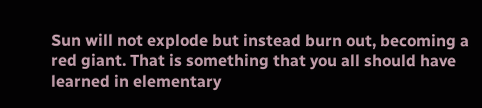Sun will not explode but instead burn out, becoming a red giant. That is something that you all should have learned in elementary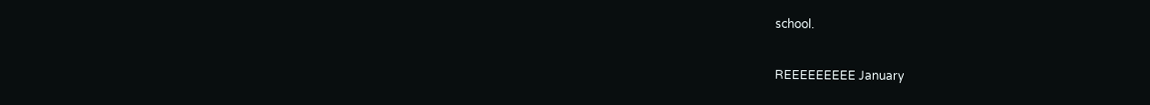school.

REEEEEEEEE January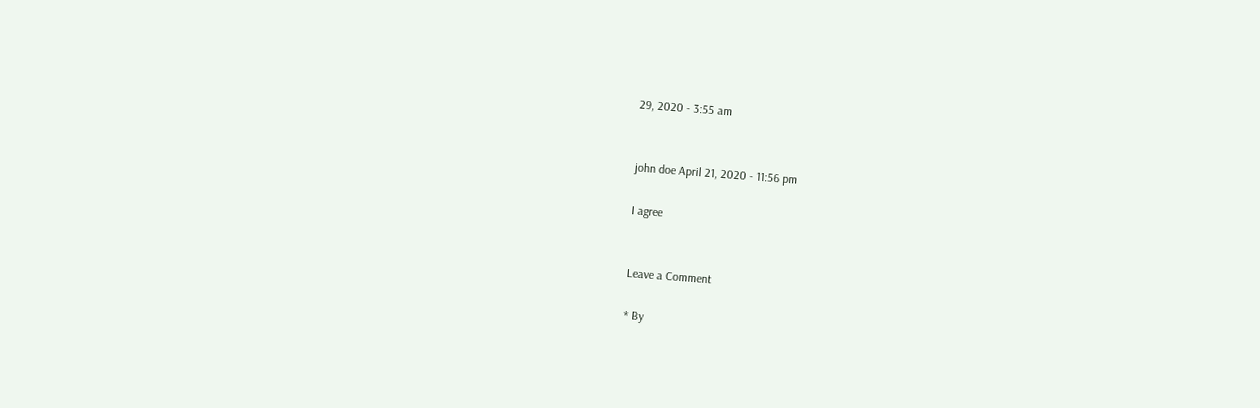29, 2020 - 3:55 am


john doe April 21, 2020 - 11:56 pm

I agree


Leave a Comment

* By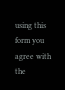using this form you agree with the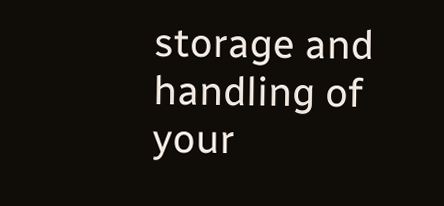storage and handling of your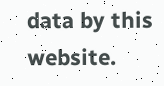data by this website.